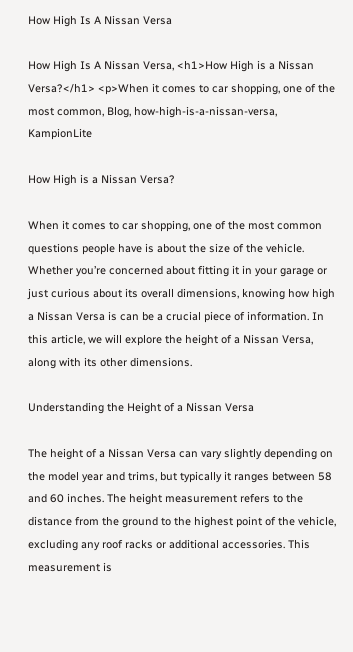How High Is A Nissan Versa

How High Is A Nissan Versa, <h1>How High is a Nissan Versa?</h1> <p>When it comes to car shopping, one of the most common, Blog, how-high-is-a-nissan-versa, KampionLite

How High is a Nissan Versa?

When it comes to car shopping, one of the most common questions people have is about the size of the vehicle. Whether you’re concerned about fitting it in your garage or just curious about its overall dimensions, knowing how high a Nissan Versa is can be a crucial piece of information. In this article, we will explore the height of a Nissan Versa, along with its other dimensions.

Understanding the Height of a Nissan Versa

The height of a Nissan Versa can vary slightly depending on the model year and trims, but typically it ranges between 58 and 60 inches. The height measurement refers to the distance from the ground to the highest point of the vehicle, excluding any roof racks or additional accessories. This measurement is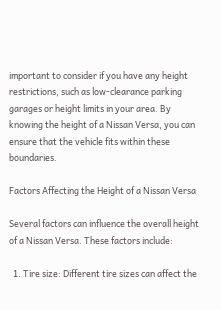important to consider if you have any height restrictions, such as low-clearance parking garages or height limits in your area. By knowing the height of a Nissan Versa, you can ensure that the vehicle fits within these boundaries.

Factors Affecting the Height of a Nissan Versa

Several factors can influence the overall height of a Nissan Versa. These factors include:

  1. Tire size: Different tire sizes can affect the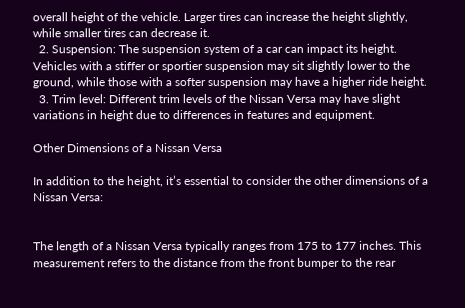overall height of the vehicle. Larger tires can increase the height slightly, while smaller tires can decrease it.
  2. Suspension: The suspension system of a car can impact its height. Vehicles with a stiffer or sportier suspension may sit slightly lower to the ground, while those with a softer suspension may have a higher ride height.
  3. Trim level: Different trim levels of the Nissan Versa may have slight variations in height due to differences in features and equipment.

Other Dimensions of a Nissan Versa

In addition to the height, it’s essential to consider the other dimensions of a Nissan Versa:


The length of a Nissan Versa typically ranges from 175 to 177 inches. This measurement refers to the distance from the front bumper to the rear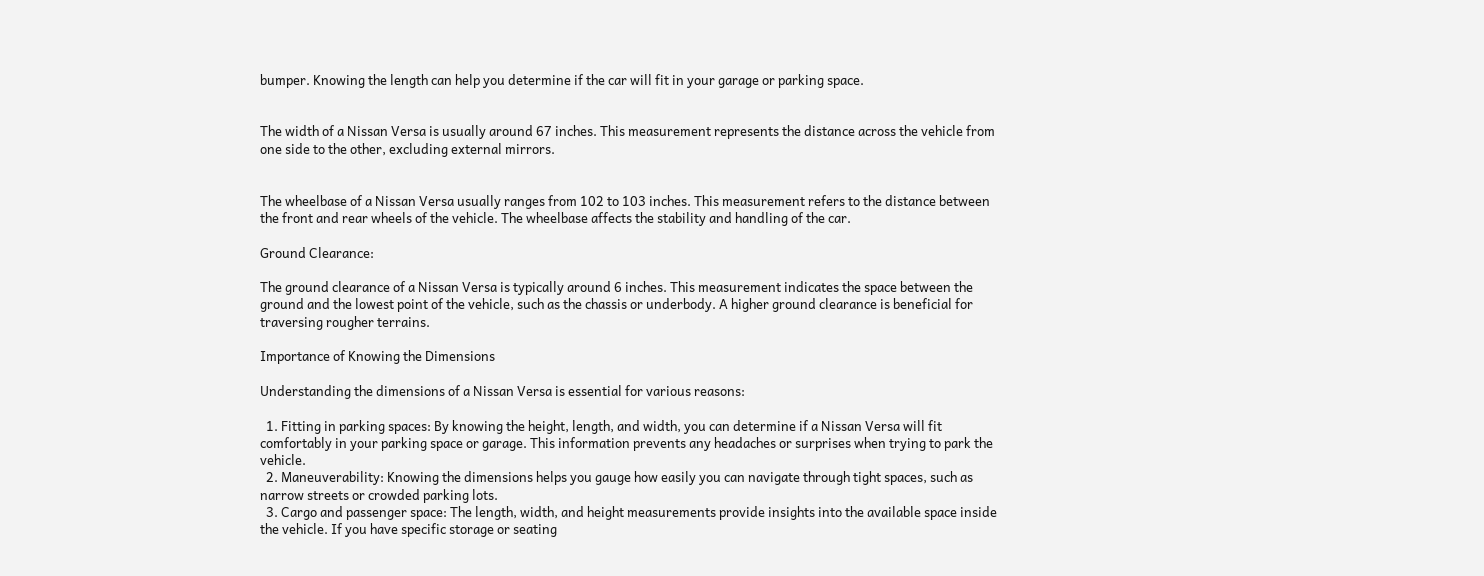bumper. Knowing the length can help you determine if the car will fit in your garage or parking space.


The width of a Nissan Versa is usually around 67 inches. This measurement represents the distance across the vehicle from one side to the other, excluding external mirrors.


The wheelbase of a Nissan Versa usually ranges from 102 to 103 inches. This measurement refers to the distance between the front and rear wheels of the vehicle. The wheelbase affects the stability and handling of the car.

Ground Clearance:

The ground clearance of a Nissan Versa is typically around 6 inches. This measurement indicates the space between the ground and the lowest point of the vehicle, such as the chassis or underbody. A higher ground clearance is beneficial for traversing rougher terrains.

Importance of Knowing the Dimensions

Understanding the dimensions of a Nissan Versa is essential for various reasons:

  1. Fitting in parking spaces: By knowing the height, length, and width, you can determine if a Nissan Versa will fit comfortably in your parking space or garage. This information prevents any headaches or surprises when trying to park the vehicle.
  2. Maneuverability: Knowing the dimensions helps you gauge how easily you can navigate through tight spaces, such as narrow streets or crowded parking lots.
  3. Cargo and passenger space: The length, width, and height measurements provide insights into the available space inside the vehicle. If you have specific storage or seating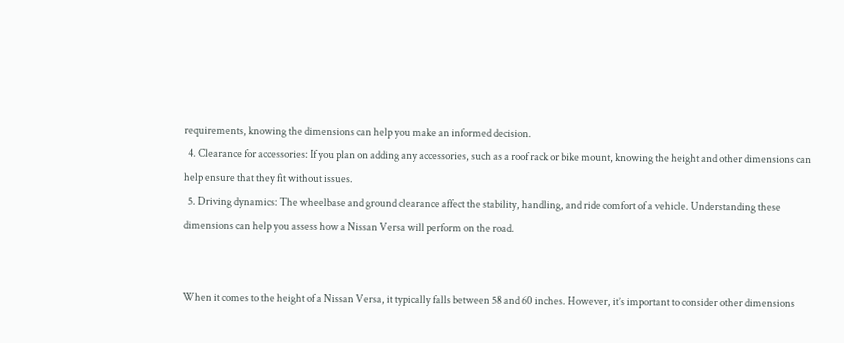requirements, knowing the dimensions can help you make an informed decision.
  4. Clearance for accessories: If you plan on adding any accessories, such as a roof rack or bike mount, knowing the height and other dimensions can help ensure that they fit without issues.
  5. Driving dynamics: The wheelbase and ground clearance affect the stability, handling, and ride comfort of a vehicle. Understanding these dimensions can help you assess how a Nissan Versa will perform on the road.


When it comes to the height of a Nissan Versa, it typically falls between 58 and 60 inches. However, it’s important to consider other dimensions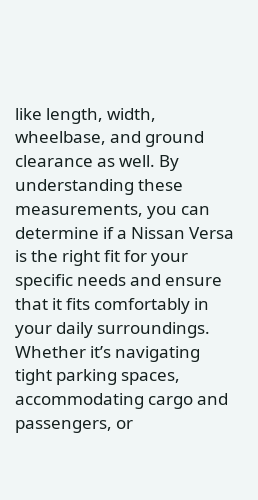like length, width, wheelbase, and ground clearance as well. By understanding these measurements, you can determine if a Nissan Versa is the right fit for your specific needs and ensure that it fits comfortably in your daily surroundings. Whether it’s navigating tight parking spaces, accommodating cargo and passengers, or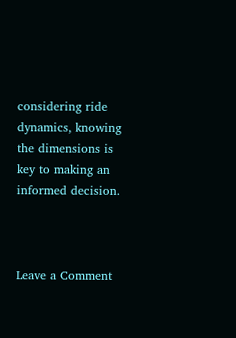considering ride dynamics, knowing the dimensions is key to making an informed decision.



Leave a Comment